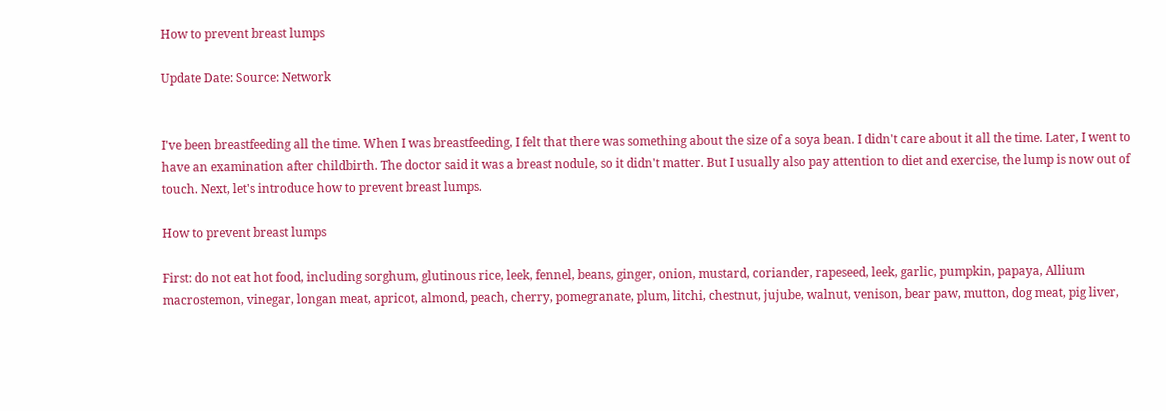How to prevent breast lumps

Update Date: Source: Network


I've been breastfeeding all the time. When I was breastfeeding, I felt that there was something about the size of a soya bean. I didn't care about it all the time. Later, I went to have an examination after childbirth. The doctor said it was a breast nodule, so it didn't matter. But I usually also pay attention to diet and exercise, the lump is now out of touch. Next, let's introduce how to prevent breast lumps.

How to prevent breast lumps

First: do not eat hot food, including sorghum, glutinous rice, leek, fennel, beans, ginger, onion, mustard, coriander, rapeseed, leek, garlic, pumpkin, papaya, Allium macrostemon, vinegar, longan meat, apricot, almond, peach, cherry, pomegranate, plum, litchi, chestnut, jujube, walnut, venison, bear paw, mutton, dog meat, pig liver,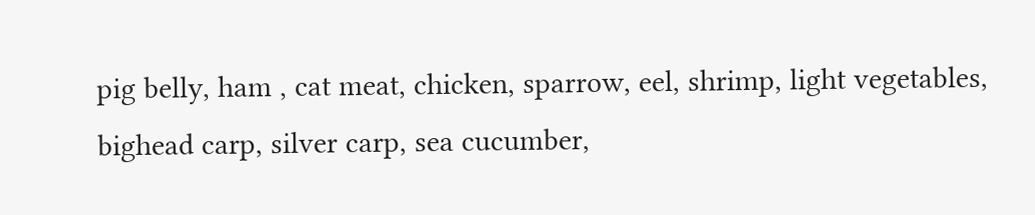pig belly, ham , cat meat, chicken, sparrow, eel, shrimp, light vegetables, bighead carp, silver carp, sea cucumber,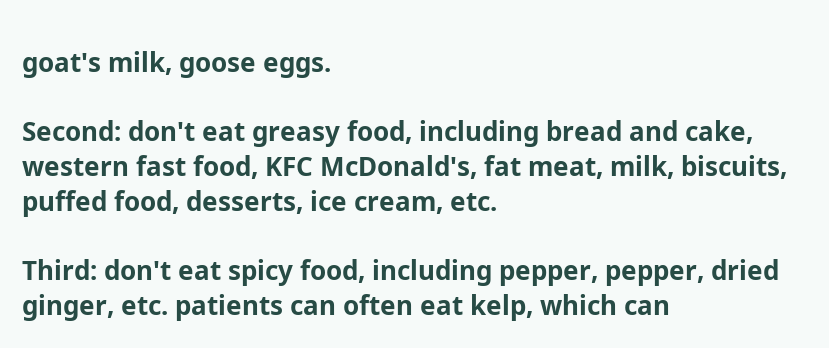goat's milk, goose eggs.

Second: don't eat greasy food, including bread and cake, western fast food, KFC McDonald's, fat meat, milk, biscuits, puffed food, desserts, ice cream, etc.

Third: don't eat spicy food, including pepper, pepper, dried ginger, etc. patients can often eat kelp, which can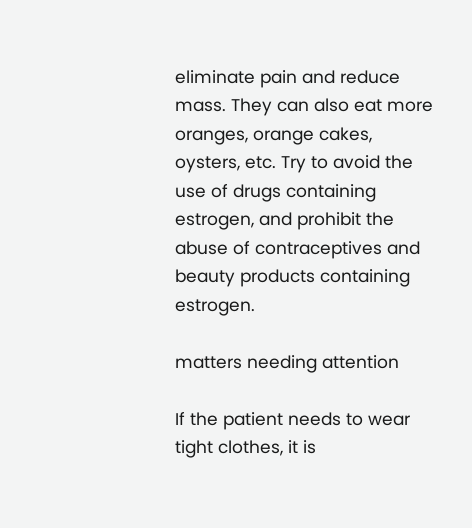eliminate pain and reduce mass. They can also eat more oranges, orange cakes, oysters, etc. Try to avoid the use of drugs containing estrogen, and prohibit the abuse of contraceptives and beauty products containing estrogen.

matters needing attention

If the patient needs to wear tight clothes, it is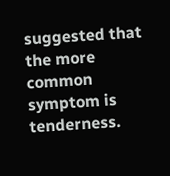suggested that the more common symptom is tenderness.